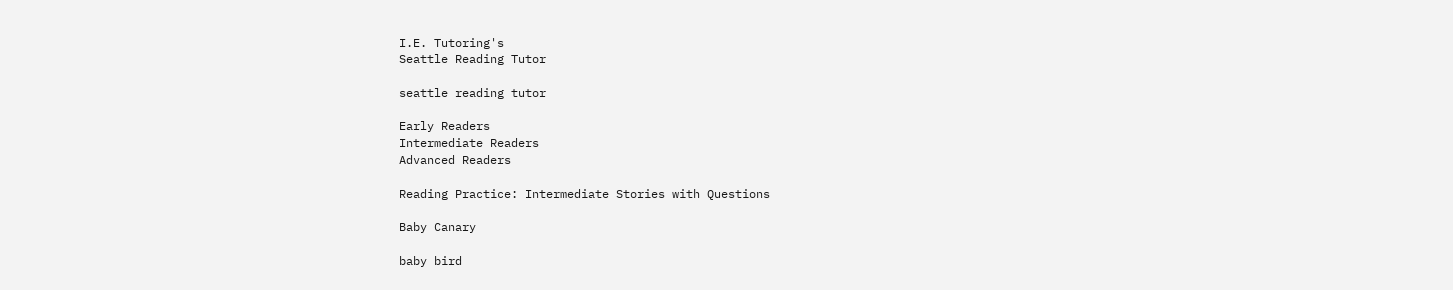I.E. Tutoring's
Seattle Reading Tutor

seattle reading tutor

Early Readers
Intermediate Readers
Advanced Readers

Reading Practice: Intermediate Stories with Questions

Baby Canary

baby bird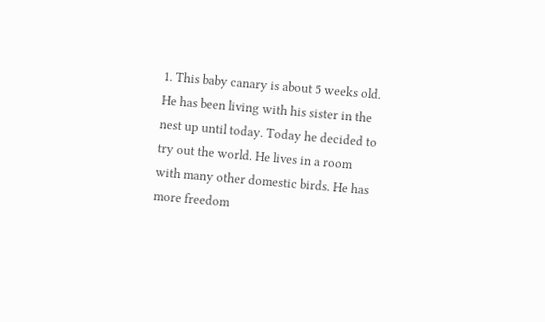1. This baby canary is about 5 weeks old. He has been living with his sister in the nest up until today. Today he decided to try out the world. He lives in a room with many other domestic birds. He has more freedom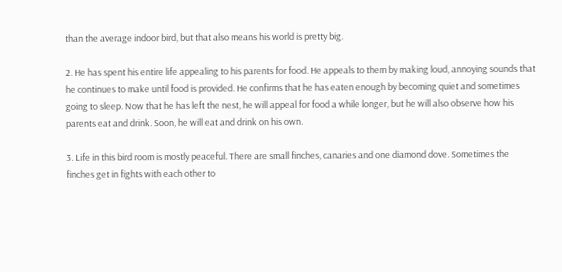than the average indoor bird, but that also means his world is pretty big.

2. He has spent his entire life appealing to his parents for food. He appeals to them by making loud, annoying sounds that he continues to make until food is provided. He confirms that he has eaten enough by becoming quiet and sometimes going to sleep. Now that he has left the nest, he will appeal for food a while longer, but he will also observe how his parents eat and drink. Soon, he will eat and drink on his own.

3. Life in this bird room is mostly peaceful. There are small finches, canaries and one diamond dove. Sometimes the finches get in fights with each other to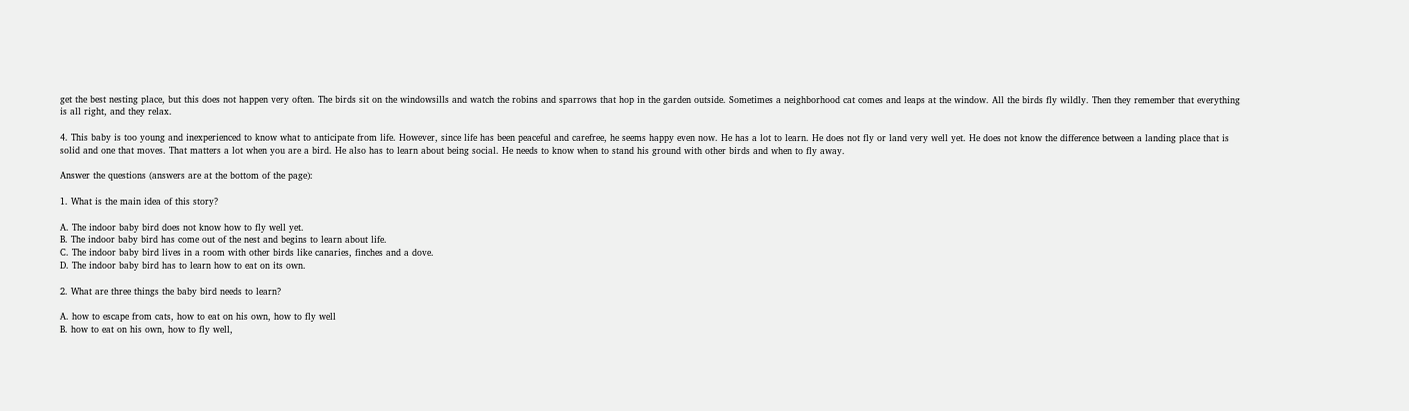get the best nesting place, but this does not happen very often. The birds sit on the windowsills and watch the robins and sparrows that hop in the garden outside. Sometimes a neighborhood cat comes and leaps at the window. All the birds fly wildly. Then they remember that everything is all right, and they relax.

4. This baby is too young and inexperienced to know what to anticipate from life. However, since life has been peaceful and carefree, he seems happy even now. He has a lot to learn. He does not fly or land very well yet. He does not know the difference between a landing place that is solid and one that moves. That matters a lot when you are a bird. He also has to learn about being social. He needs to know when to stand his ground with other birds and when to fly away.

Answer the questions (answers are at the bottom of the page):

1. What is the main idea of this story?

A. The indoor baby bird does not know how to fly well yet.
B. The indoor baby bird has come out of the nest and begins to learn about life.
C. The indoor baby bird lives in a room with other birds like canaries, finches and a dove.
D. The indoor baby bird has to learn how to eat on its own.

2. What are three things the baby bird needs to learn?

A. how to escape from cats, how to eat on his own, how to fly well
B. how to eat on his own, how to fly well,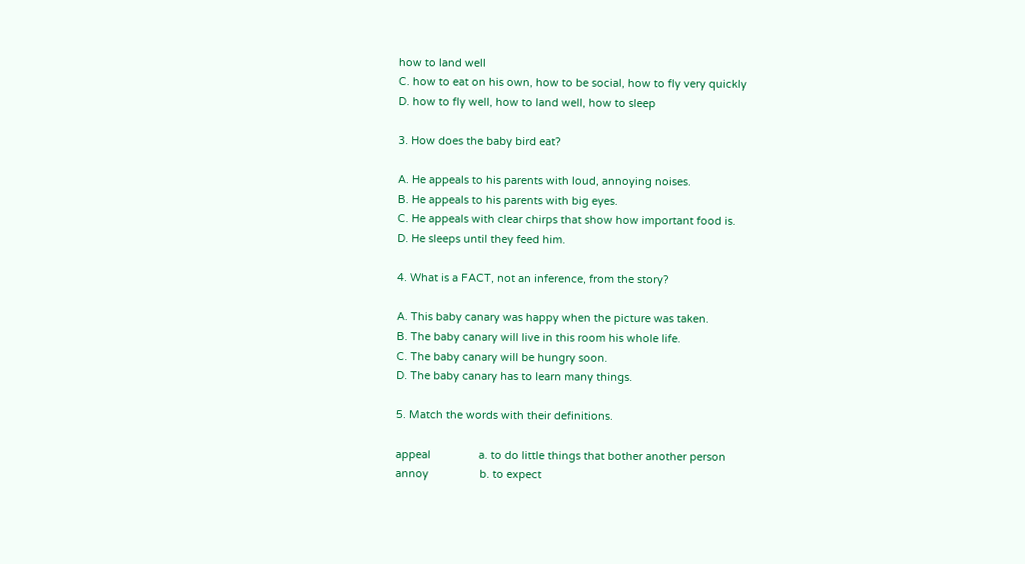how to land well
C. how to eat on his own, how to be social, how to fly very quickly
D. how to fly well, how to land well, how to sleep

3. How does the baby bird eat?

A. He appeals to his parents with loud, annoying noises.
B. He appeals to his parents with big eyes.
C. He appeals with clear chirps that show how important food is.
D. He sleeps until they feed him.

4. What is a FACT, not an inference, from the story?

A. This baby canary was happy when the picture was taken.
B. The baby canary will live in this room his whole life.
C. The baby canary will be hungry soon.
D. The baby canary has to learn many things.

5. Match the words with their definitions.

appeal                a. to do little things that bother another person
annoy                 b. to expect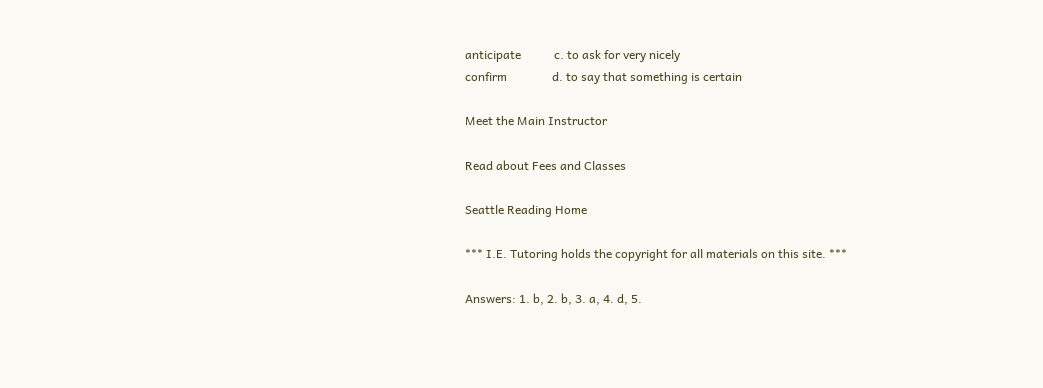anticipate           c. to ask for very nicely
confirm               d. to say that something is certain

Meet the Main Instructor

Read about Fees and Classes

Seattle Reading Home

*** I.E. Tutoring holds the copyright for all materials on this site. ***

Answers: 1. b, 2. b, 3. a, 4. d, 5.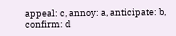appeal: c, annoy: a, anticipate: b, confirm: d